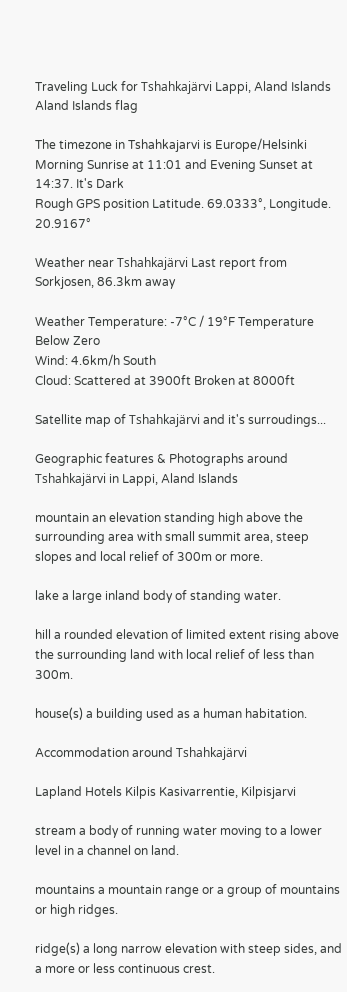Traveling Luck for Tshahkajärvi Lappi, Aland Islands Aland Islands flag

The timezone in Tshahkajarvi is Europe/Helsinki
Morning Sunrise at 11:01 and Evening Sunset at 14:37. It's Dark
Rough GPS position Latitude. 69.0333°, Longitude. 20.9167°

Weather near Tshahkajärvi Last report from Sorkjosen, 86.3km away

Weather Temperature: -7°C / 19°F Temperature Below Zero
Wind: 4.6km/h South
Cloud: Scattered at 3900ft Broken at 8000ft

Satellite map of Tshahkajärvi and it's surroudings...

Geographic features & Photographs around Tshahkajärvi in Lappi, Aland Islands

mountain an elevation standing high above the surrounding area with small summit area, steep slopes and local relief of 300m or more.

lake a large inland body of standing water.

hill a rounded elevation of limited extent rising above the surrounding land with local relief of less than 300m.

house(s) a building used as a human habitation.

Accommodation around Tshahkajärvi

Lapland Hotels Kilpis Kasivarrentie, Kilpisjarvi

stream a body of running water moving to a lower level in a channel on land.

mountains a mountain range or a group of mountains or high ridges.

ridge(s) a long narrow elevation with steep sides, and a more or less continuous crest.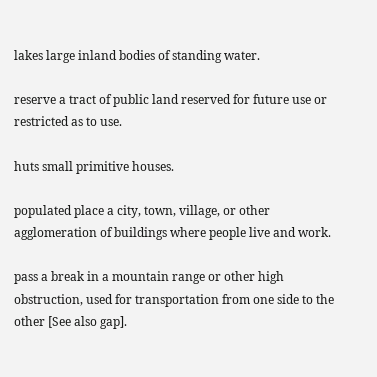lakes large inland bodies of standing water.

reserve a tract of public land reserved for future use or restricted as to use.

huts small primitive houses.

populated place a city, town, village, or other agglomeration of buildings where people live and work.

pass a break in a mountain range or other high obstruction, used for transportation from one side to the other [See also gap].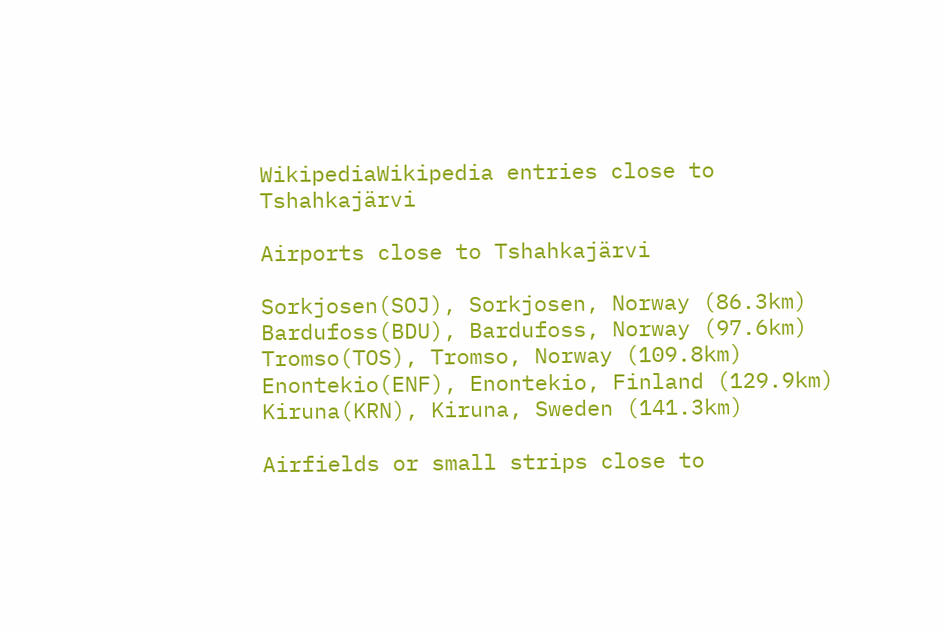WikipediaWikipedia entries close to Tshahkajärvi

Airports close to Tshahkajärvi

Sorkjosen(SOJ), Sorkjosen, Norway (86.3km)
Bardufoss(BDU), Bardufoss, Norway (97.6km)
Tromso(TOS), Tromso, Norway (109.8km)
Enontekio(ENF), Enontekio, Finland (129.9km)
Kiruna(KRN), Kiruna, Sweden (141.3km)

Airfields or small strips close to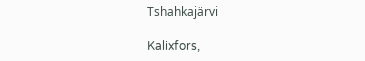Tshahkajärvi

Kalixfors,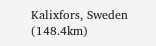Kalixfors, Sweden (148.4km)